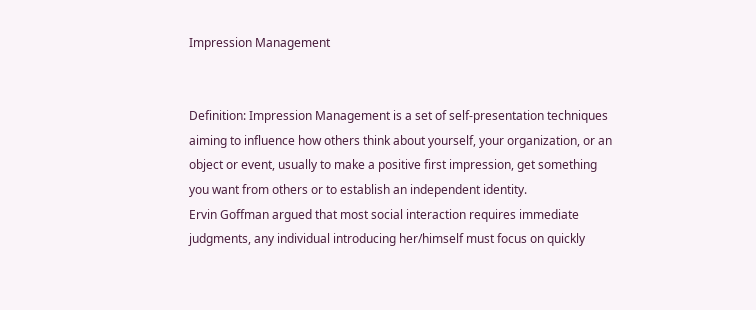Impression Management


Definition: Impression Management is a set of self-presentation techniques aiming to influence how others think about yourself, your organization, or an object or event, usually to make a positive first impression, get something you want from others or to establish an independent identity.
Ervin Goffman argued that most social interaction requires immediate judgments, any individual introducing her/himself must focus on quickly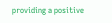providing a positive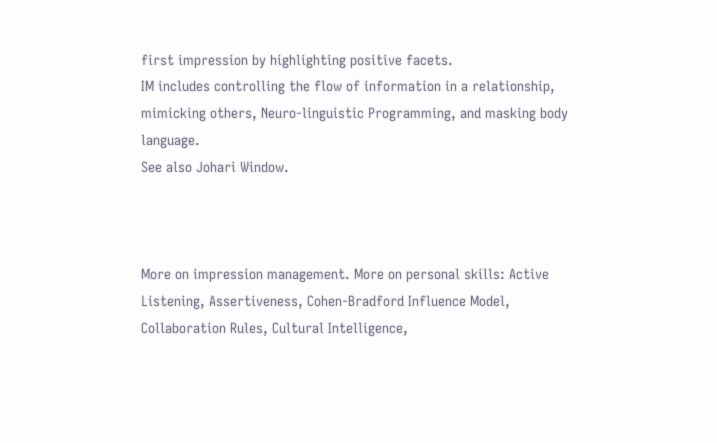first impression by highlighting positive facets.
IM includes controlling the flow of information in a relationship, mimicking others, Neuro-linguistic Programming, and masking body language.
See also Johari Window.



More on impression management. More on personal skills: Active Listening, Assertiveness, Cohen-Bradford Influence Model, Collaboration Rules, Cultural Intelligence,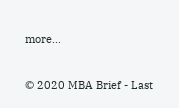more...


© 2020 MBA Brief - Last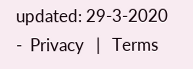updated: 29-3-2020  -  Privacy   |   Terms